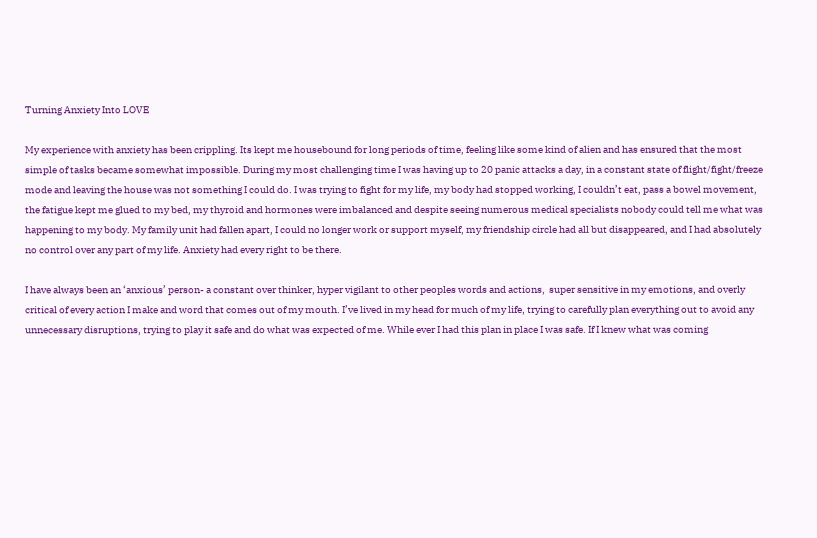Turning Anxiety Into LOVE

My experience with anxiety has been crippling. Its kept me housebound for long periods of time, feeling like some kind of alien and has ensured that the most simple of tasks became somewhat impossible. During my most challenging time I was having up to 20 panic attacks a day, in a constant state of flight/fight/freeze mode and leaving the house was not something I could do. I was trying to fight for my life, my body had stopped working, I couldn’t eat, pass a bowel movement, the fatigue kept me glued to my bed, my thyroid and hormones were imbalanced and despite seeing numerous medical specialists nobody could tell me what was happening to my body. My family unit had fallen apart, I could no longer work or support myself, my friendship circle had all but disappeared, and I had absolutely no control over any part of my life. Anxiety had every right to be there.

I have always been an ‘anxious’ person- a constant over thinker, hyper vigilant to other peoples words and actions,  super sensitive in my emotions, and overly critical of every action I make and word that comes out of my mouth. I’ve lived in my head for much of my life, trying to carefully plan everything out to avoid any unnecessary disruptions, trying to play it safe and do what was expected of me. While ever I had this plan in place I was safe. If I knew what was coming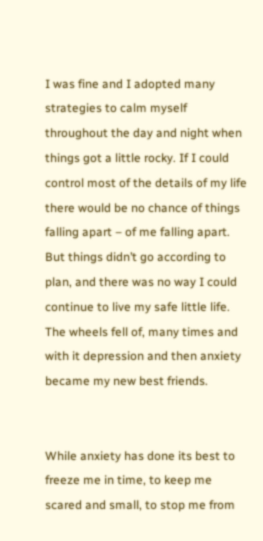I was fine and I adopted many strategies to calm myself throughout the day and night when things got a little rocky. If I could control most of the details of my life there would be no chance of things falling apart – of me falling apart. But things didn’t go according to plan, and there was no way I could continue to live my safe little life. The wheels fell of, many times and with it depression and then anxiety became my new best friends.


While anxiety has done its best to freeze me in time, to keep me scared and small, to stop me from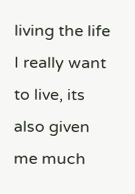living the life I really want to live, its also given me much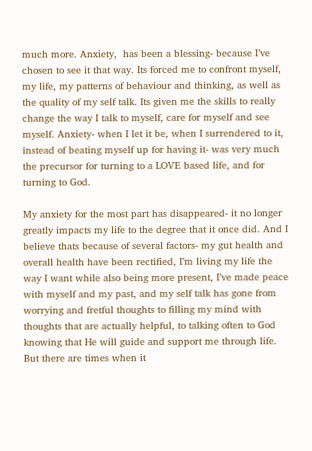much more. Anxiety,  has been a blessing- because I’ve chosen to see it that way. Its forced me to confront myself, my life, my patterns of behaviour and thinking, as well as the quality of my self talk. Its given me the skills to really change the way I talk to myself, care for myself and see myself. Anxiety- when I let it be, when I surrendered to it, instead of beating myself up for having it- was very much the precursor for turning to a LOVE based life, and for turning to God.

My anxiety for the most part has disappeared- it no longer greatly impacts my life to the degree that it once did. And I believe thats because of several factors- my gut health and overall health have been rectified, I’m living my life the way I want while also being more present, I’ve made peace with myself and my past, and my self talk has gone from worrying and fretful thoughts to filling my mind with thoughts that are actually helpful, to talking often to God knowing that He will guide and support me through life.  But there are times when it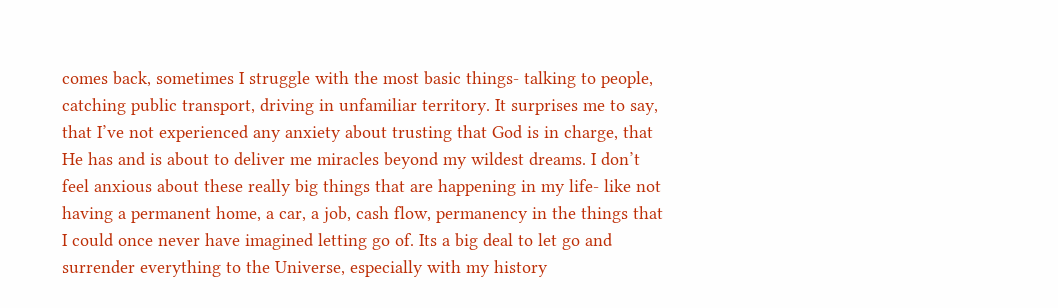comes back, sometimes I struggle with the most basic things- talking to people, catching public transport, driving in unfamiliar territory. It surprises me to say, that I’ve not experienced any anxiety about trusting that God is in charge, that He has and is about to deliver me miracles beyond my wildest dreams. I don’t feel anxious about these really big things that are happening in my life- like not having a permanent home, a car, a job, cash flow, permanency in the things that I could once never have imagined letting go of. Its a big deal to let go and surrender everything to the Universe, especially with my history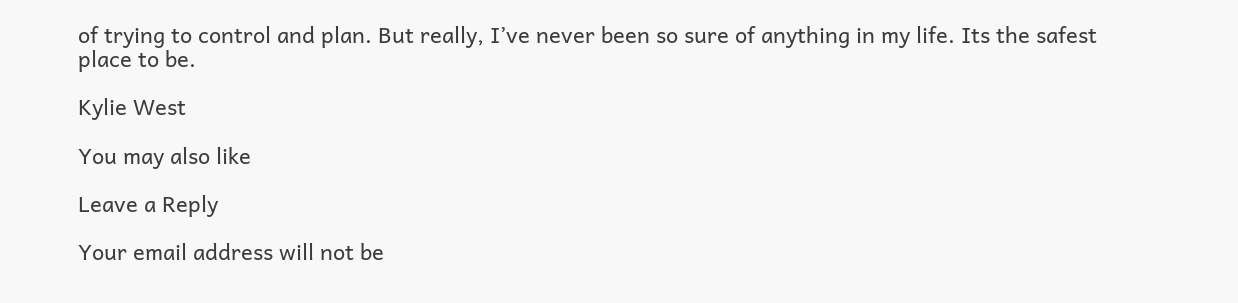of trying to control and plan. But really, I’ve never been so sure of anything in my life. Its the safest place to be.

Kylie West

You may also like

Leave a Reply

Your email address will not be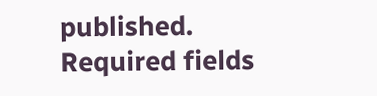published. Required fields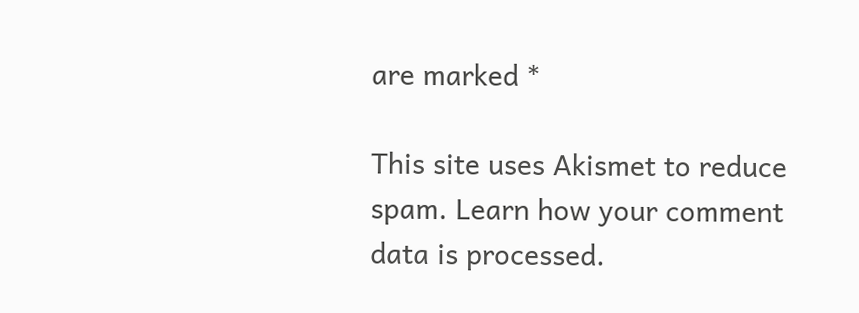are marked *

This site uses Akismet to reduce spam. Learn how your comment data is processed.